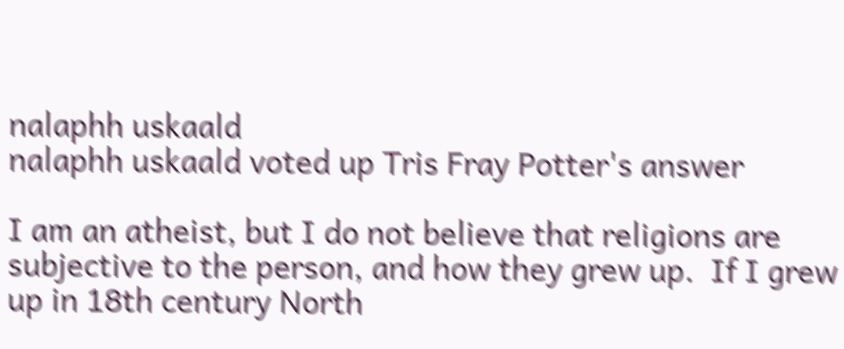nalaphh uskaald
nalaphh uskaald voted up Tris Fray Potter's answer

I am an atheist, but I do not believe that religions are subjective to the person, and how they grew up.  If I grew up in 18th century North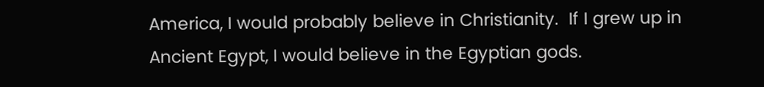America, I would probably believe in Christianity.  If I grew up in Ancient Egypt, I would believe in the Egyptian gods.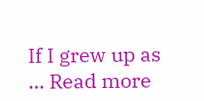If I grew up as … Read more